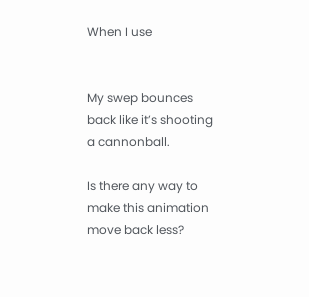When I use


My swep bounces back like it’s shooting a cannonball.

Is there any way to make this animation move back less?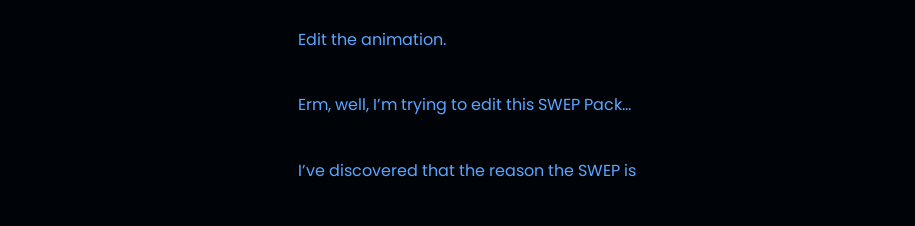Edit the animation.

Erm, well, I’m trying to edit this SWEP Pack…

I’ve discovered that the reason the SWEP is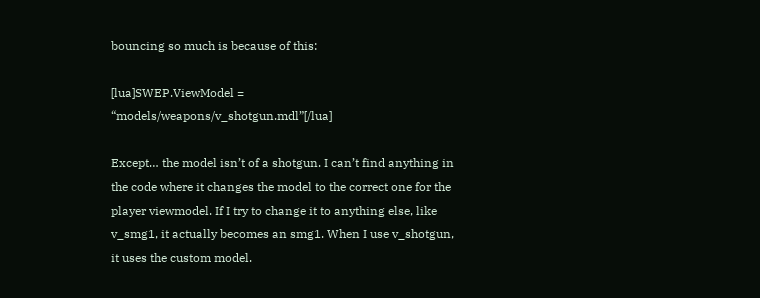bouncing so much is because of this:

[lua]SWEP.ViewModel = “models/weapons/v_shotgun.mdl”[/lua]

Except… the model isn’t of a shotgun. I can’t find anything in the code where it changes the model to the correct one for the player viewmodel. If I try to change it to anything else, like v_smg1, it actually becomes an smg1. When I use v_shotgun, it uses the custom model.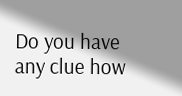Do you have any clue how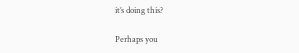it’s doing this?

Perhaps you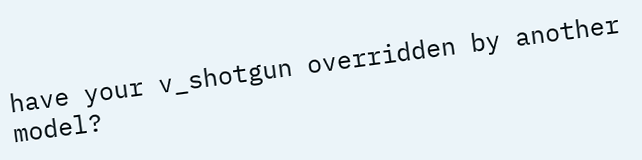have your v_shotgun overridden by another model?